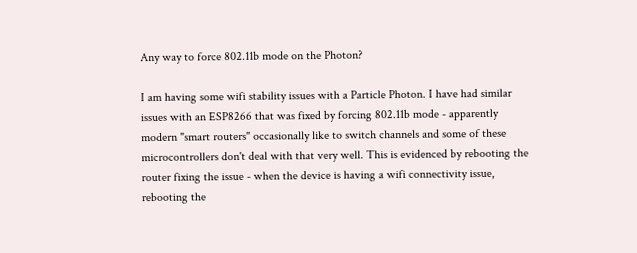Any way to force 802.11b mode on the Photon?

I am having some wifi stability issues with a Particle Photon. I have had similar issues with an ESP8266 that was fixed by forcing 802.11b mode - apparently modern "smart routers" occasionally like to switch channels and some of these microcontrollers don't deal with that very well. This is evidenced by rebooting the router fixing the issue - when the device is having a wifi connectivity issue, rebooting the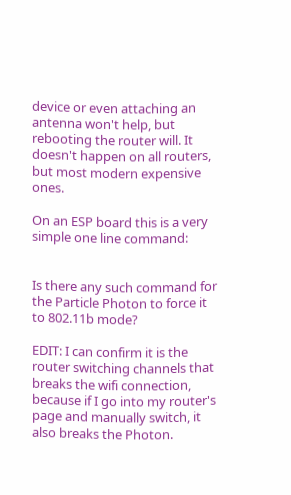device or even attaching an antenna won't help, but rebooting the router will. It doesn't happen on all routers, but most modern expensive ones.

On an ESP board this is a very simple one line command:


Is there any such command for the Particle Photon to force it to 802.11b mode?

EDIT: I can confirm it is the router switching channels that breaks the wifi connection, because if I go into my router's page and manually switch, it also breaks the Photon.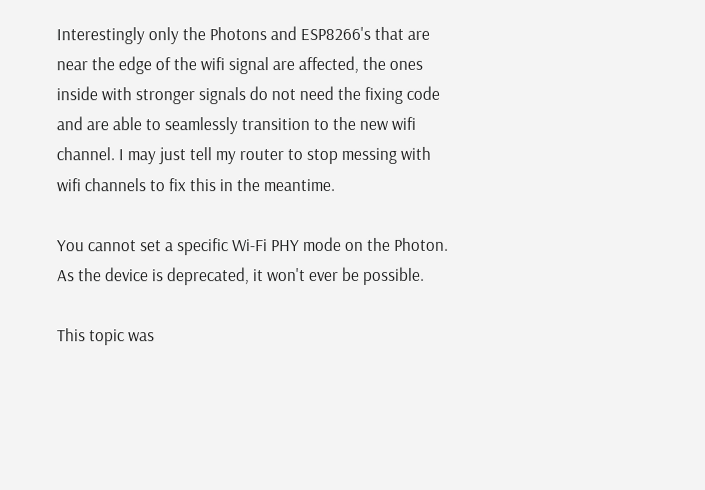Interestingly only the Photons and ESP8266's that are near the edge of the wifi signal are affected, the ones inside with stronger signals do not need the fixing code and are able to seamlessly transition to the new wifi channel. I may just tell my router to stop messing with wifi channels to fix this in the meantime.

You cannot set a specific Wi-Fi PHY mode on the Photon. As the device is deprecated, it won't ever be possible.

This topic was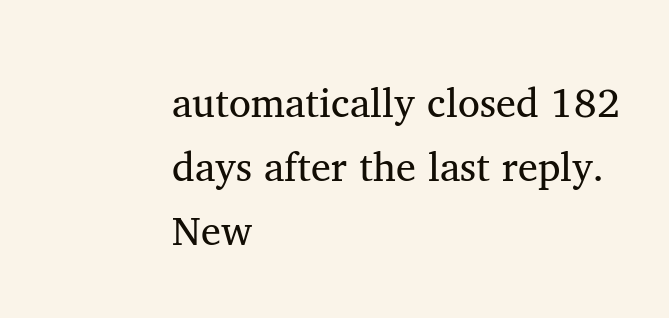automatically closed 182 days after the last reply. New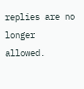replies are no longer allowed.